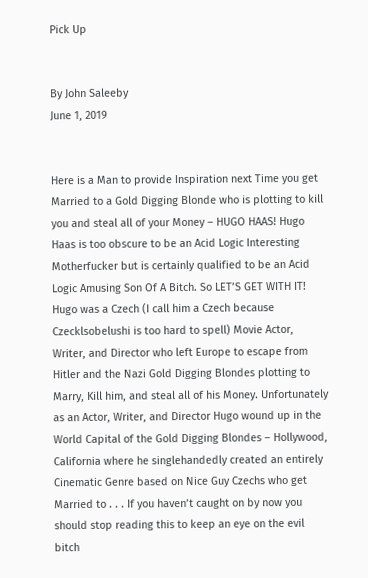Pick Up


By John Saleeby
June 1, 2019


Here is a Man to provide Inspiration next Time you get Married to a Gold Digging Blonde who is plotting to kill you and steal all of your Money – HUGO HAAS! Hugo Haas is too obscure to be an Acid Logic Interesting Motherfucker but is certainly qualified to be an Acid Logic Amusing Son Of A Bitch. So LET’S GET WITH IT! Hugo was a Czech (I call him a Czech because Czecklsobelushi is too hard to spell) Movie Actor, Writer, and Director who left Europe to escape from Hitler and the Nazi Gold Digging Blondes plotting to Marry, Kill him, and steal all of his Money. Unfortunately as an Actor, Writer, and Director Hugo wound up in the World Capital of the Gold Digging Blondes – Hollywood, California where he singlehandedly created an entirely Cinematic Genre based on Nice Guy Czechs who get Married to . . . If you haven’t caught on by now you should stop reading this to keep an eye on the evil bitch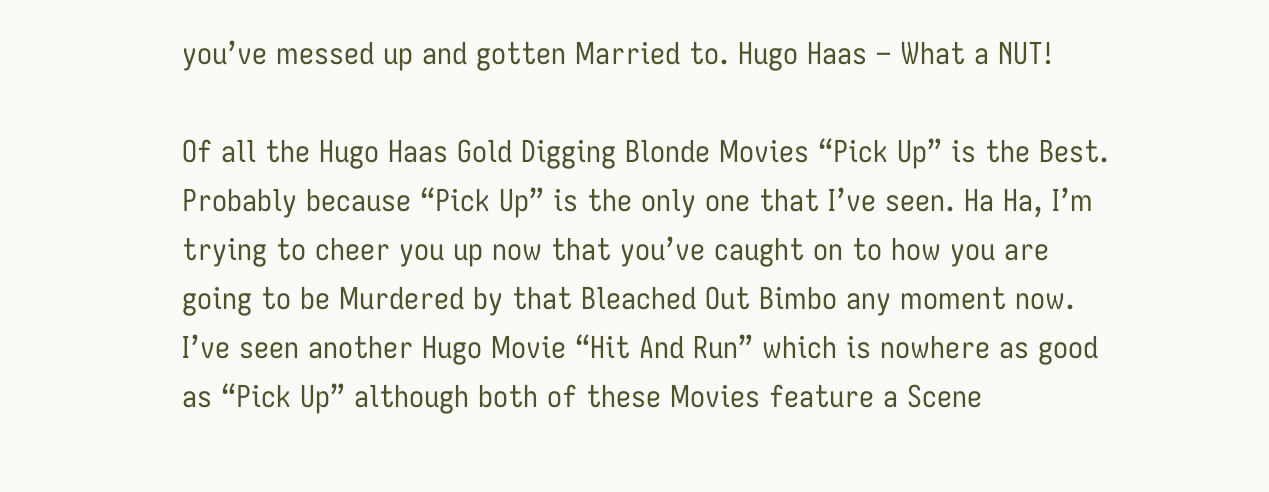you’ve messed up and gotten Married to. Hugo Haas – What a NUT!

Of all the Hugo Haas Gold Digging Blonde Movies “Pick Up” is the Best. Probably because “Pick Up” is the only one that I’ve seen. Ha Ha, I’m trying to cheer you up now that you’ve caught on to how you are going to be Murdered by that Bleached Out Bimbo any moment now. I’ve seen another Hugo Movie “Hit And Run” which is nowhere as good as “Pick Up” although both of these Movies feature a Scene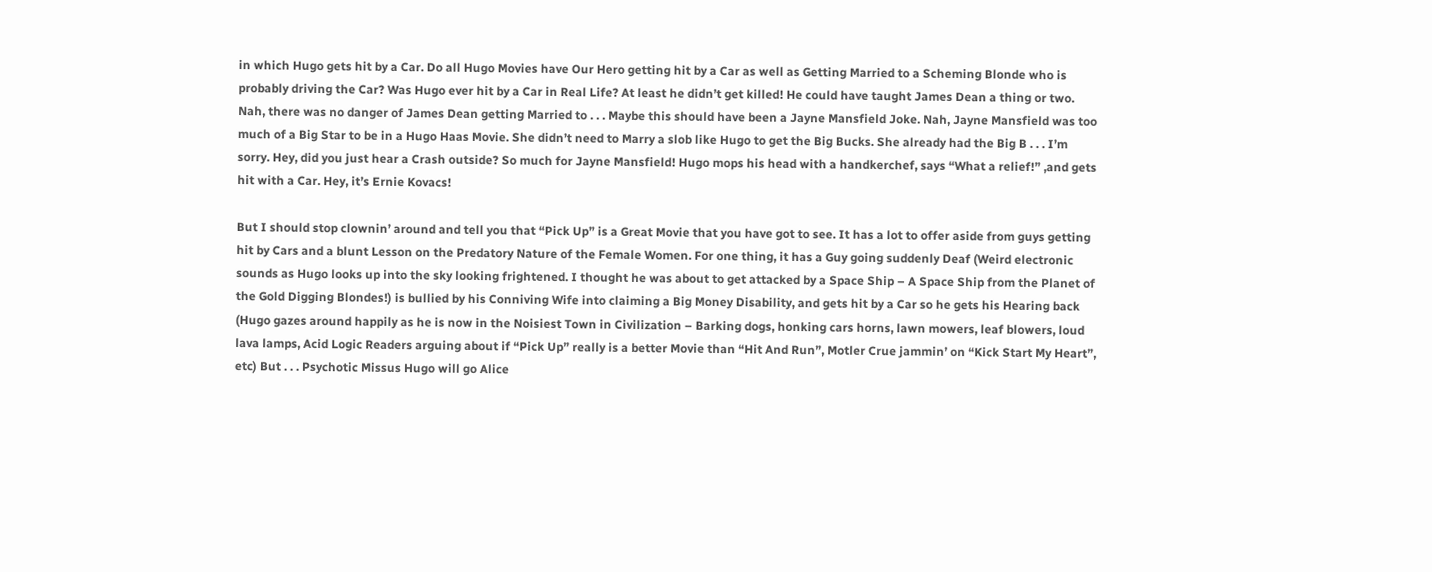in which Hugo gets hit by a Car. Do all Hugo Movies have Our Hero getting hit by a Car as well as Getting Married to a Scheming Blonde who is probably driving the Car? Was Hugo ever hit by a Car in Real Life? At least he didn’t get killed! He could have taught James Dean a thing or two. Nah, there was no danger of James Dean getting Married to . . . Maybe this should have been a Jayne Mansfield Joke. Nah, Jayne Mansfield was too much of a Big Star to be in a Hugo Haas Movie. She didn’t need to Marry a slob like Hugo to get the Big Bucks. She already had the Big B . . . I’m sorry. Hey, did you just hear a Crash outside? So much for Jayne Mansfield! Hugo mops his head with a handkerchef, says “What a relief!” ,and gets hit with a Car. Hey, it’s Ernie Kovacs!

But I should stop clownin’ around and tell you that “Pick Up” is a Great Movie that you have got to see. It has a lot to offer aside from guys getting hit by Cars and a blunt Lesson on the Predatory Nature of the Female Women. For one thing, it has a Guy going suddenly Deaf (Weird electronic sounds as Hugo looks up into the sky looking frightened. I thought he was about to get attacked by a Space Ship – A Space Ship from the Planet of the Gold Digging Blondes!) is bullied by his Conniving Wife into claiming a Big Money Disability, and gets hit by a Car so he gets his Hearing back (Hugo gazes around happily as he is now in the Noisiest Town in Civilization – Barking dogs, honking cars horns, lawn mowers, leaf blowers, loud lava lamps, Acid Logic Readers arguing about if “Pick Up” really is a better Movie than “Hit And Run”, Motler Crue jammin’ on “Kick Start My Heart”, etc) But . . . Psychotic Missus Hugo will go Alice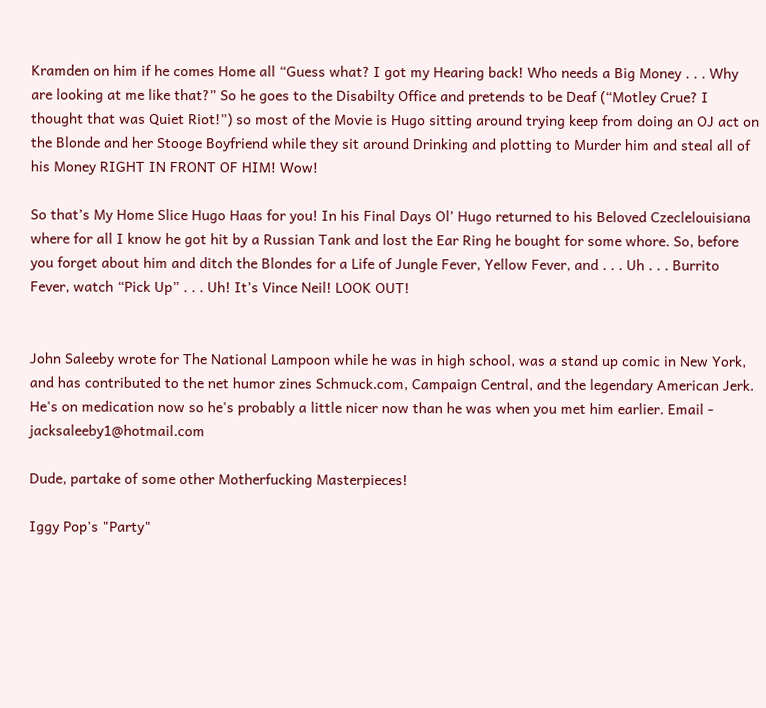Kramden on him if he comes Home all “Guess what? I got my Hearing back! Who needs a Big Money . . . Why are looking at me like that?” So he goes to the Disabilty Office and pretends to be Deaf (“Motley Crue? I thought that was Quiet Riot!”) so most of the Movie is Hugo sitting around trying keep from doing an OJ act on the Blonde and her Stooge Boyfriend while they sit around Drinking and plotting to Murder him and steal all of his Money RIGHT IN FRONT OF HIM! Wow!

So that’s My Home Slice Hugo Haas for you! In his Final Days Ol’ Hugo returned to his Beloved Czeclelouisiana where for all I know he got hit by a Russian Tank and lost the Ear Ring he bought for some whore. So, before you forget about him and ditch the Blondes for a Life of Jungle Fever, Yellow Fever, and . . . Uh . . . Burrito Fever, watch “Pick Up” . . . Uh! It’s Vince Neil! LOOK OUT!


John Saleeby wrote for The National Lampoon while he was in high school, was a stand up comic in New York, and has contributed to the net humor zines Schmuck.com, Campaign Central, and the legendary American Jerk. He's on medication now so he's probably a little nicer now than he was when you met him earlier. Email - jacksaleeby1@hotmail.com

Dude, partake of some other Motherfucking Masterpieces!

Iggy Pop's "Party"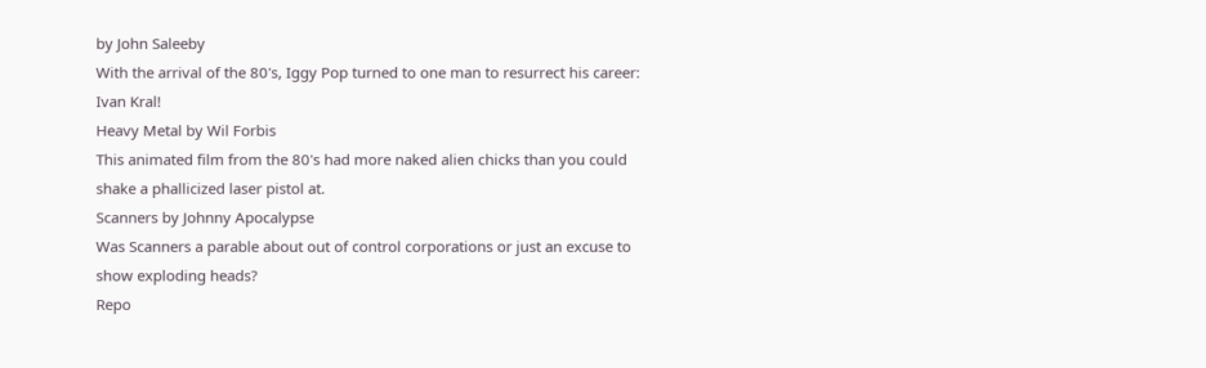by John Saleeby
With the arrival of the 80's, Iggy Pop turned to one man to resurrect his career: Ivan Kral!
Heavy Metal by Wil Forbis
This animated film from the 80's had more naked alien chicks than you could shake a phallicized laser pistol at.
Scanners by Johnny Apocalypse
Was Scanners a parable about out of control corporations or just an excuse to show exploding heads?
Repo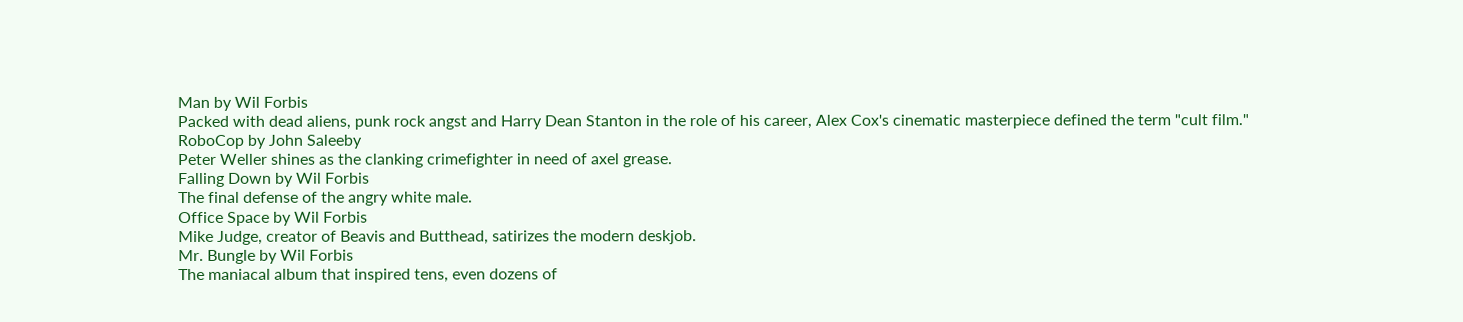Man by Wil Forbis
Packed with dead aliens, punk rock angst and Harry Dean Stanton in the role of his career, Alex Cox's cinematic masterpiece defined the term "cult film."
RoboCop by John Saleeby
Peter Weller shines as the clanking crimefighter in need of axel grease.
Falling Down by Wil Forbis
The final defense of the angry white male.
Office Space by Wil Forbis
Mike Judge, creator of Beavis and Butthead, satirizes the modern deskjob.
Mr. Bungle by Wil Forbis
The maniacal album that inspired tens, even dozens of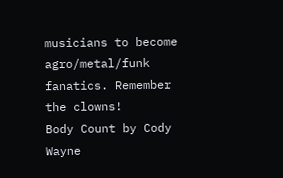musicians to become agro/metal/funk fanatics. Remember the clowns!
Body Count by Cody Wayne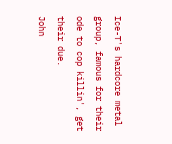Ice-T's hardcore metal group, famous for their ode to cop killin', get their due.
John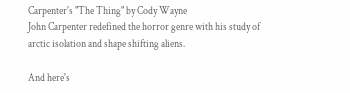Carpenter's "The Thing" by Cody Wayne
John Carpenter redefined the horror genre with his study of arctic isolation and shape shifting aliens.

And here's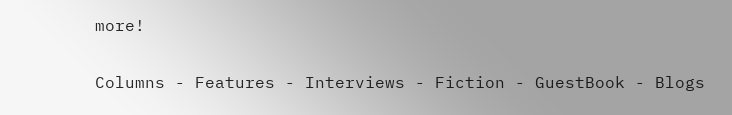more!


Columns - Features - Interviews - Fiction - GuestBook - Blogs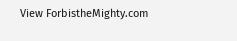View ForbistheMighty.com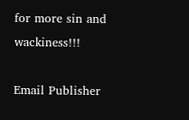for more sin and wackiness!!!

Email Publisher